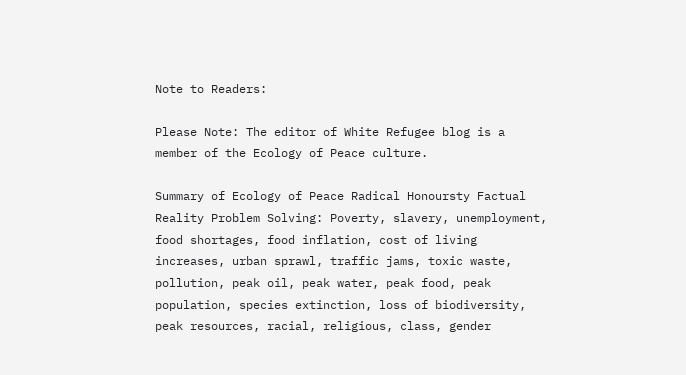Note to Readers:

Please Note: The editor of White Refugee blog is a member of the Ecology of Peace culture.

Summary of Ecology of Peace Radical Honoursty Factual Reality Problem Solving: Poverty, slavery, unemployment, food shortages, food inflation, cost of living increases, urban sprawl, traffic jams, toxic waste, pollution, peak oil, peak water, peak food, peak population, species extinction, loss of biodiversity, peak resources, racial, religious, class, gender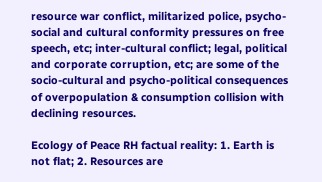resource war conflict, militarized police, psycho-social and cultural conformity pressures on free speech, etc; inter-cultural conflict; legal, political and corporate corruption, etc; are some of the socio-cultural and psycho-political consequences of overpopulation & consumption collision with declining resources.

Ecology of Peace RH factual reality: 1. Earth is not flat; 2. Resources are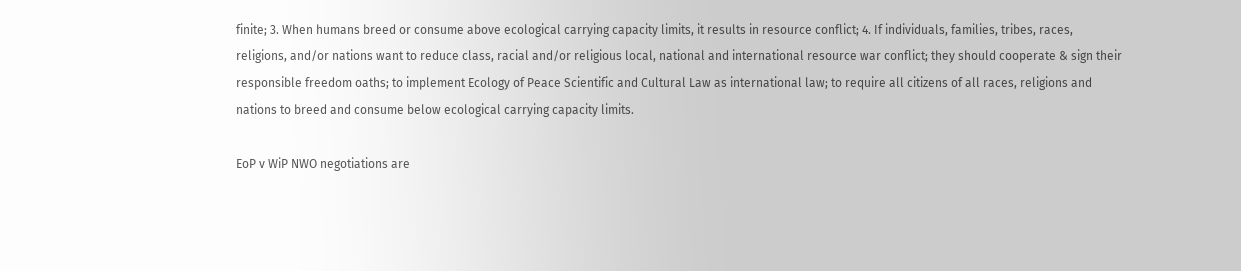finite; 3. When humans breed or consume above ecological carrying capacity limits, it results in resource conflict; 4. If individuals, families, tribes, races, religions, and/or nations want to reduce class, racial and/or religious local, national and international resource war conflict; they should cooperate & sign their responsible freedom oaths; to implement Ecology of Peace Scientific and Cultural Law as international law; to require all citizens of all races, religions and nations to breed and consume below ecological carrying capacity limits.

EoP v WiP NWO negotiations are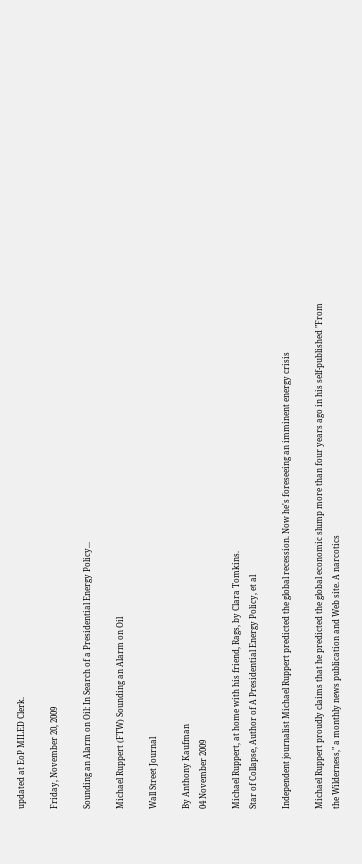updated at EoP MILED Clerk.

Friday, November 20, 2009

Sounding an Alarm on Oil: In Search of a Presidential Energy Policy...

Michael Ruppert (FTW) Sounding an Alarm on Oil

Wall Street Journal

By Anthony Kaufman
04 November 2009

Michael Ruppert, at home with his friend, Rags, by Clara Tomkins.
Star of Collapse, Author of A Presidential Energy Policy, et al

Independent journalist Michael Ruppert predicted the global recession. Now he's foreseeing an imminent energy crisis

Michael Ruppert proudly claims that he predicted the global economic slump more than four years ago in his self-published "From the Wilderness," a monthly news publication and Web site. A narcotics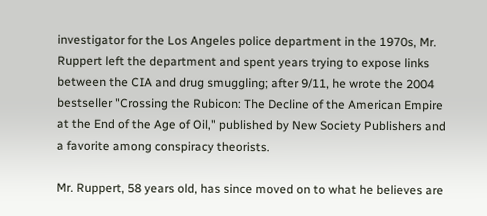investigator for the Los Angeles police department in the 1970s, Mr. Ruppert left the department and spent years trying to expose links between the CIA and drug smuggling; after 9/11, he wrote the 2004 bestseller "Crossing the Rubicon: The Decline of the American Empire at the End of the Age of Oil," published by New Society Publishers and a favorite among conspiracy theorists.

Mr. Ruppert, 58 years old, has since moved on to what he believes are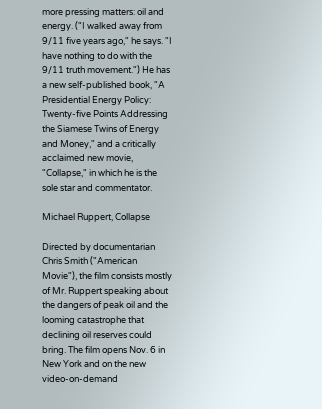more pressing matters: oil and energy. ("I walked away from 9/11 five years ago," he says. "I have nothing to do with the 9/11 truth movement.") He has a new self-published book, "A Presidential Energy Policy: Twenty-five Points Addressing the Siamese Twins of Energy and Money," and a critically acclaimed new movie, "Collapse," in which he is the sole star and commentator.

Michael Ruppert, Collapse

Directed by documentarian Chris Smith ("American Movie"), the film consists mostly of Mr. Ruppert speaking about the dangers of peak oil and the looming catastrophe that declining oil reserves could bring. The film opens Nov. 6 in New York and on the new video-on-demand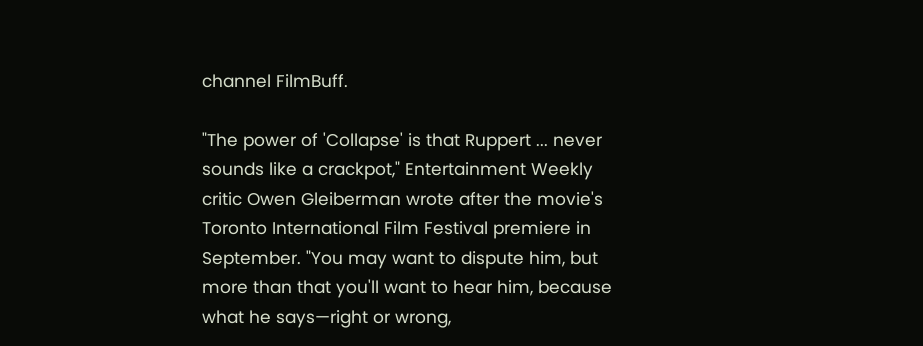channel FilmBuff.

"The power of 'Collapse' is that Ruppert ... never sounds like a crackpot," Entertainment Weekly critic Owen Gleiberman wrote after the movie's Toronto International Film Festival premiere in September. "You may want to dispute him, but more than that you'll want to hear him, because what he says—right or wrong,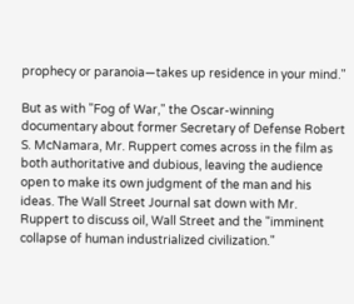prophecy or paranoia—takes up residence in your mind."

But as with "Fog of War," the Oscar-winning documentary about former Secretary of Defense Robert S. McNamara, Mr. Ruppert comes across in the film as both authoritative and dubious, leaving the audience open to make its own judgment of the man and his ideas. The Wall Street Journal sat down with Mr. Ruppert to discuss oil, Wall Street and the "imminent collapse of human industrialized civilization."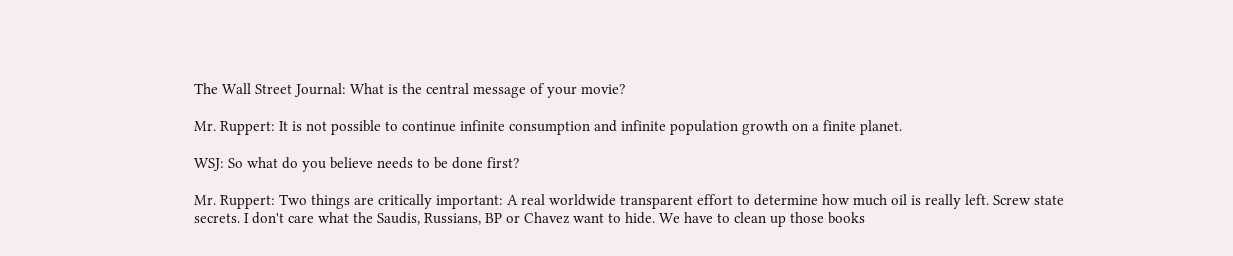The Wall Street Journal: What is the central message of your movie?

Mr. Ruppert: It is not possible to continue infinite consumption and infinite population growth on a finite planet.

WSJ: So what do you believe needs to be done first?

Mr. Ruppert: Two things are critically important: A real worldwide transparent effort to determine how much oil is really left. Screw state secrets. I don't care what the Saudis, Russians, BP or Chavez want to hide. We have to clean up those books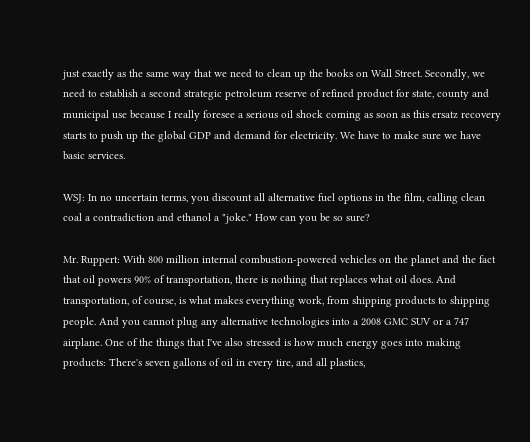just exactly as the same way that we need to clean up the books on Wall Street. Secondly, we need to establish a second strategic petroleum reserve of refined product for state, county and municipal use because I really foresee a serious oil shock coming as soon as this ersatz recovery starts to push up the global GDP and demand for electricity. We have to make sure we have basic services.

WSJ: In no uncertain terms, you discount all alternative fuel options in the film, calling clean coal a contradiction and ethanol a "joke." How can you be so sure?

Mr. Ruppert: With 800 million internal combustion-powered vehicles on the planet and the fact that oil powers 90% of transportation, there is nothing that replaces what oil does. And transportation, of course, is what makes everything work, from shipping products to shipping people. And you cannot plug any alternative technologies into a 2008 GMC SUV or a 747 airplane. One of the things that I've also stressed is how much energy goes into making products: There's seven gallons of oil in every tire, and all plastics,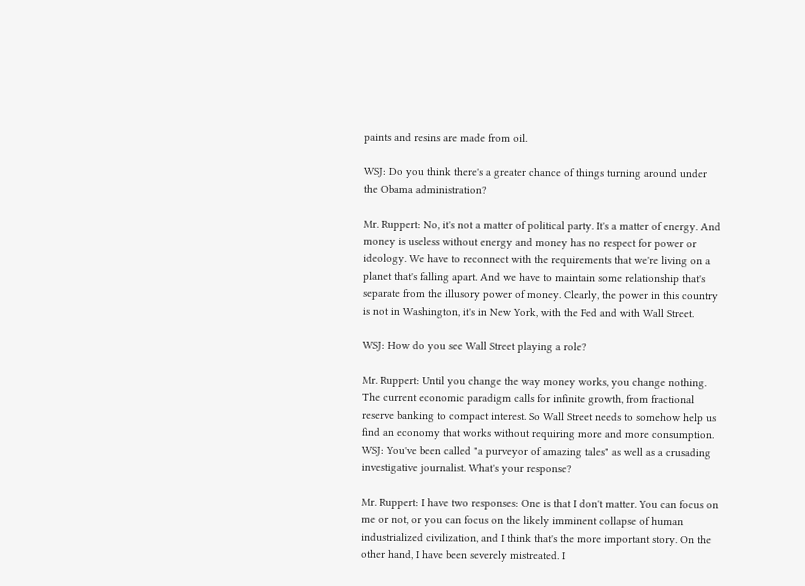paints and resins are made from oil.

WSJ: Do you think there's a greater chance of things turning around under the Obama administration?

Mr. Ruppert: No, it's not a matter of political party. It's a matter of energy. And money is useless without energy and money has no respect for power or ideology. We have to reconnect with the requirements that we're living on a planet that's falling apart. And we have to maintain some relationship that's separate from the illusory power of money. Clearly, the power in this country is not in Washington, it's in New York, with the Fed and with Wall Street.

WSJ: How do you see Wall Street playing a role?

Mr. Ruppert: Until you change the way money works, you change nothing. The current economic paradigm calls for infinite growth, from fractional reserve banking to compact interest. So Wall Street needs to somehow help us find an economy that works without requiring more and more consumption.
WSJ: You've been called "a purveyor of amazing tales" as well as a crusading investigative journalist. What's your response?

Mr. Ruppert: I have two responses: One is that I don't matter. You can focus on me or not, or you can focus on the likely imminent collapse of human industrialized civilization, and I think that's the more important story. On the other hand, I have been severely mistreated. I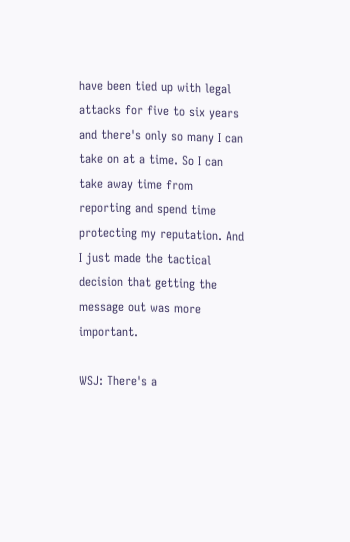have been tied up with legal attacks for five to six years and there's only so many I can take on at a time. So I can take away time from reporting and spend time protecting my reputation. And I just made the tactical decision that getting the message out was more important.

WSJ: There's a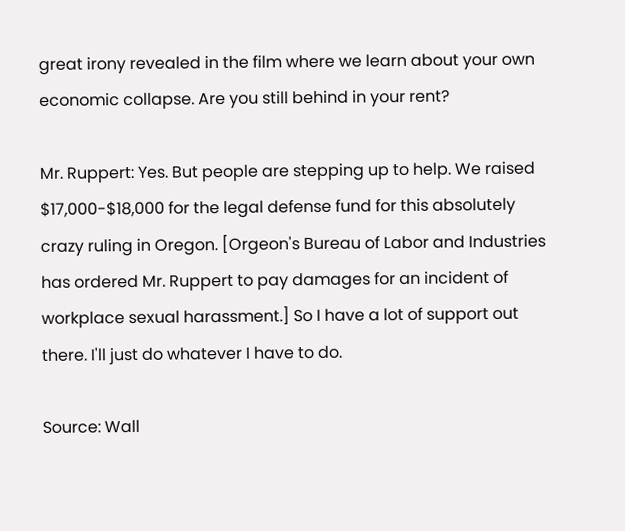great irony revealed in the film where we learn about your own economic collapse. Are you still behind in your rent?

Mr. Ruppert: Yes. But people are stepping up to help. We raised $17,000-$18,000 for the legal defense fund for this absolutely crazy ruling in Oregon. [Orgeon's Bureau of Labor and Industries has ordered Mr. Ruppert to pay damages for an incident of workplace sexual harassment.] So I have a lot of support out there. I'll just do whatever I have to do.

Source: Wall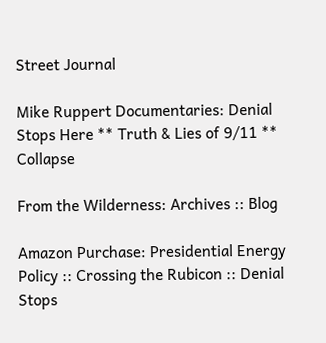Street Journal

Mike Ruppert Documentaries: Denial Stops Here ** Truth & Lies of 9/11 ** Collapse

From the Wilderness: Archives :: Blog

Amazon Purchase: Presidential Energy Policy :: Crossing the Rubicon :: Denial Stops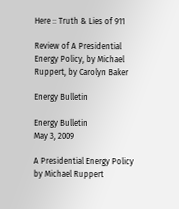Here :: Truth & Lies of 911

Review of A Presidential Energy Policy, by Michael Ruppert, by Carolyn Baker

Energy Bulletin

Energy Bulletin
May 3, 2009

A Presidential Energy Policy by Michael Ruppert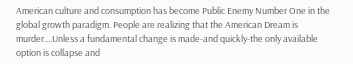American culture and consumption has become Public Enemy Number One in the global growth paradigm. People are realizing that the American Dream is murder....Unless a fundamental change is made-and quickly-the only available option is collapse and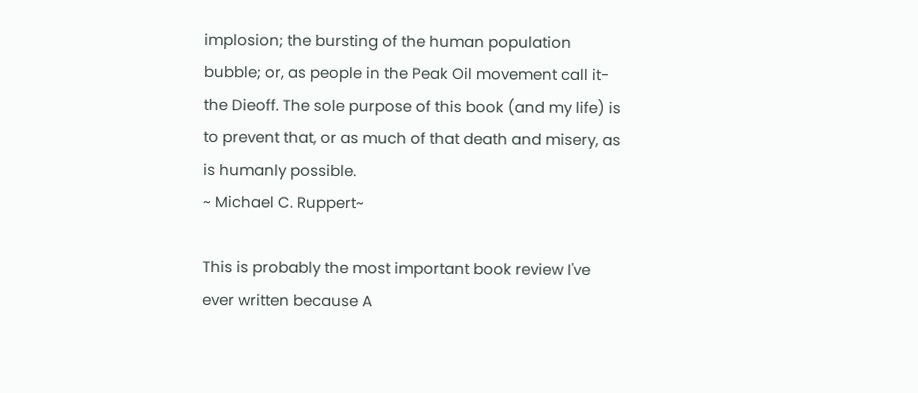implosion; the bursting of the human population bubble; or, as people in the Peak Oil movement call it-the Dieoff. The sole purpose of this book (and my life) is to prevent that, or as much of that death and misery, as is humanly possible.
~ Michael C. Ruppert~

This is probably the most important book review I've ever written because A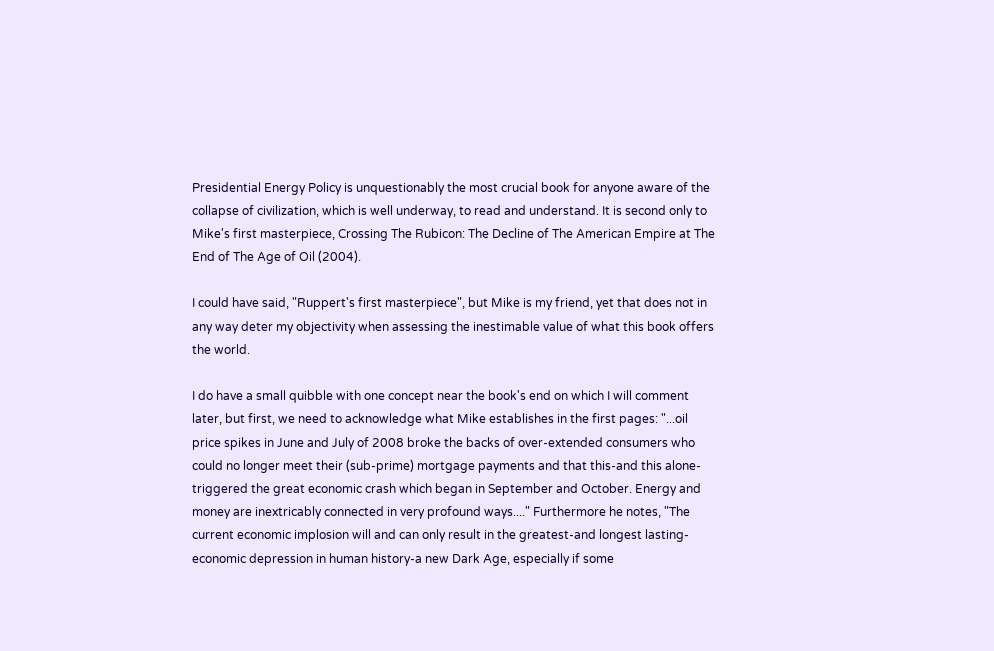Presidential Energy Policy is unquestionably the most crucial book for anyone aware of the collapse of civilization, which is well underway, to read and understand. It is second only to Mike's first masterpiece, Crossing The Rubicon: The Decline of The American Empire at The End of The Age of Oil (2004).

I could have said, "Ruppert's first masterpiece", but Mike is my friend, yet that does not in any way deter my objectivity when assessing the inestimable value of what this book offers the world.

I do have a small quibble with one concept near the book's end on which I will comment later, but first, we need to acknowledge what Mike establishes in the first pages: "...oil price spikes in June and July of 2008 broke the backs of over-extended consumers who could no longer meet their (sub-prime) mortgage payments and that this-and this alone-triggered the great economic crash which began in September and October. Energy and money are inextricably connected in very profound ways...." Furthermore he notes, "The current economic implosion will and can only result in the greatest-and longest lasting-economic depression in human history-a new Dark Age, especially if some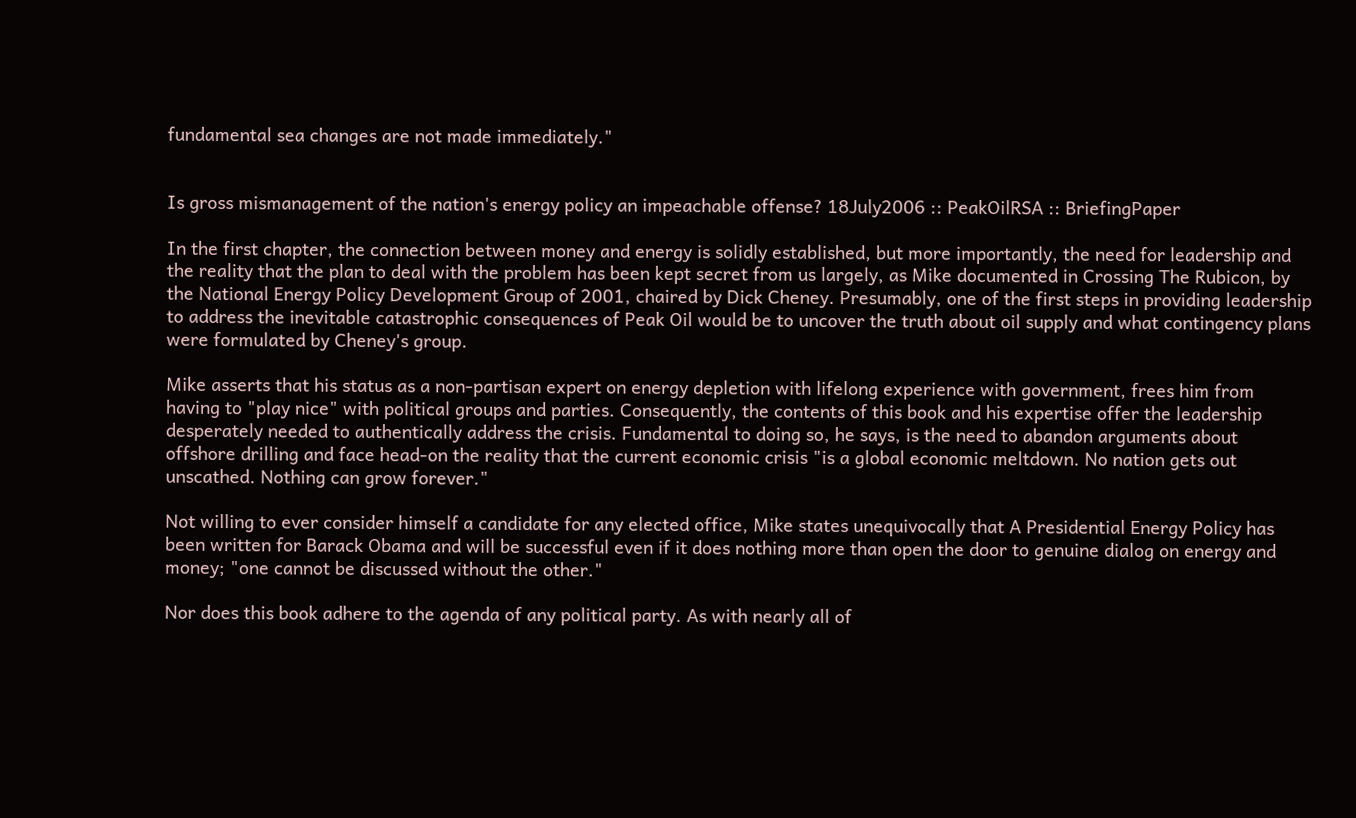fundamental sea changes are not made immediately."


Is gross mismanagement of the nation's energy policy an impeachable offense? 18July2006 :: PeakOilRSA :: BriefingPaper

In the first chapter, the connection between money and energy is solidly established, but more importantly, the need for leadership and the reality that the plan to deal with the problem has been kept secret from us largely, as Mike documented in Crossing The Rubicon, by the National Energy Policy Development Group of 2001, chaired by Dick Cheney. Presumably, one of the first steps in providing leadership to address the inevitable catastrophic consequences of Peak Oil would be to uncover the truth about oil supply and what contingency plans were formulated by Cheney's group.

Mike asserts that his status as a non-partisan expert on energy depletion with lifelong experience with government, frees him from having to "play nice" with political groups and parties. Consequently, the contents of this book and his expertise offer the leadership desperately needed to authentically address the crisis. Fundamental to doing so, he says, is the need to abandon arguments about offshore drilling and face head-on the reality that the current economic crisis "is a global economic meltdown. No nation gets out unscathed. Nothing can grow forever."

Not willing to ever consider himself a candidate for any elected office, Mike states unequivocally that A Presidential Energy Policy has been written for Barack Obama and will be successful even if it does nothing more than open the door to genuine dialog on energy and money; "one cannot be discussed without the other."

Nor does this book adhere to the agenda of any political party. As with nearly all of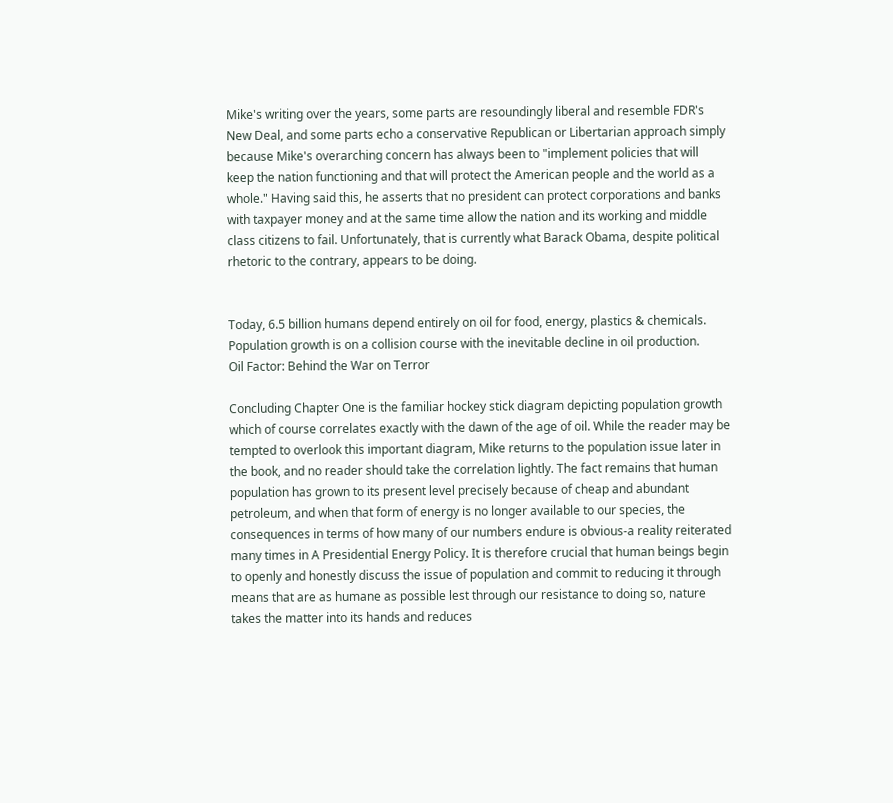Mike's writing over the years, some parts are resoundingly liberal and resemble FDR's New Deal, and some parts echo a conservative Republican or Libertarian approach simply because Mike's overarching concern has always been to "implement policies that will keep the nation functioning and that will protect the American people and the world as a whole." Having said this, he asserts that no president can protect corporations and banks with taxpayer money and at the same time allow the nation and its working and middle class citizens to fail. Unfortunately, that is currently what Barack Obama, despite political rhetoric to the contrary, appears to be doing.


Today, 6.5 billion humans depend entirely on oil for food, energy, plastics & chemicals. Population growth is on a collision course with the inevitable decline in oil production.
Oil Factor: Behind the War on Terror

Concluding Chapter One is the familiar hockey stick diagram depicting population growth which of course correlates exactly with the dawn of the age of oil. While the reader may be tempted to overlook this important diagram, Mike returns to the population issue later in the book, and no reader should take the correlation lightly. The fact remains that human population has grown to its present level precisely because of cheap and abundant petroleum, and when that form of energy is no longer available to our species, the consequences in terms of how many of our numbers endure is obvious-a reality reiterated many times in A Presidential Energy Policy. It is therefore crucial that human beings begin to openly and honestly discuss the issue of population and commit to reducing it through means that are as humane as possible lest through our resistance to doing so, nature takes the matter into its hands and reduces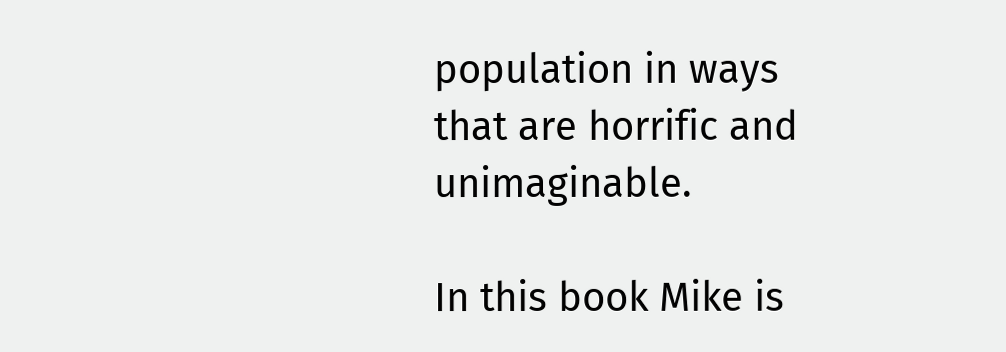population in ways that are horrific and unimaginable.

In this book Mike is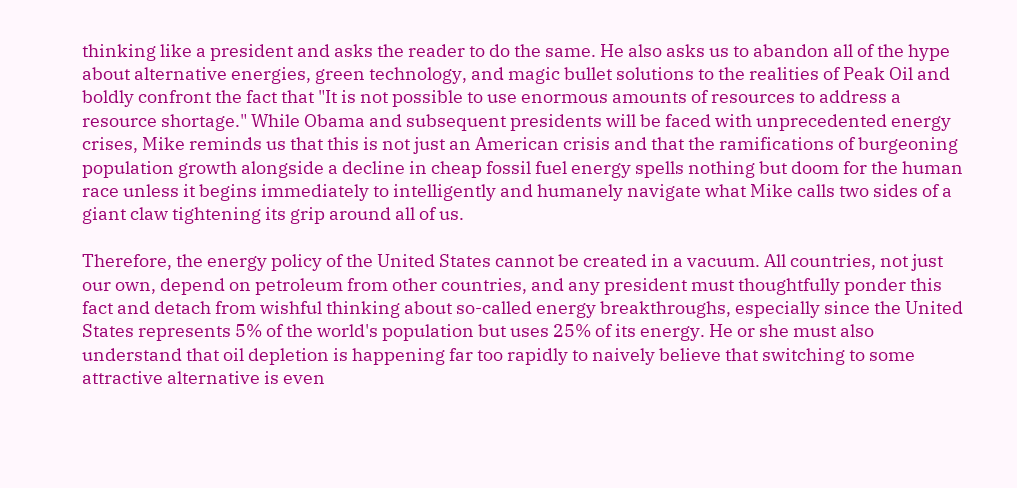thinking like a president and asks the reader to do the same. He also asks us to abandon all of the hype about alternative energies, green technology, and magic bullet solutions to the realities of Peak Oil and boldly confront the fact that "It is not possible to use enormous amounts of resources to address a resource shortage." While Obama and subsequent presidents will be faced with unprecedented energy crises, Mike reminds us that this is not just an American crisis and that the ramifications of burgeoning population growth alongside a decline in cheap fossil fuel energy spells nothing but doom for the human race unless it begins immediately to intelligently and humanely navigate what Mike calls two sides of a giant claw tightening its grip around all of us.

Therefore, the energy policy of the United States cannot be created in a vacuum. All countries, not just our own, depend on petroleum from other countries, and any president must thoughtfully ponder this fact and detach from wishful thinking about so-called energy breakthroughs, especially since the United States represents 5% of the world's population but uses 25% of its energy. He or she must also understand that oil depletion is happening far too rapidly to naively believe that switching to some attractive alternative is even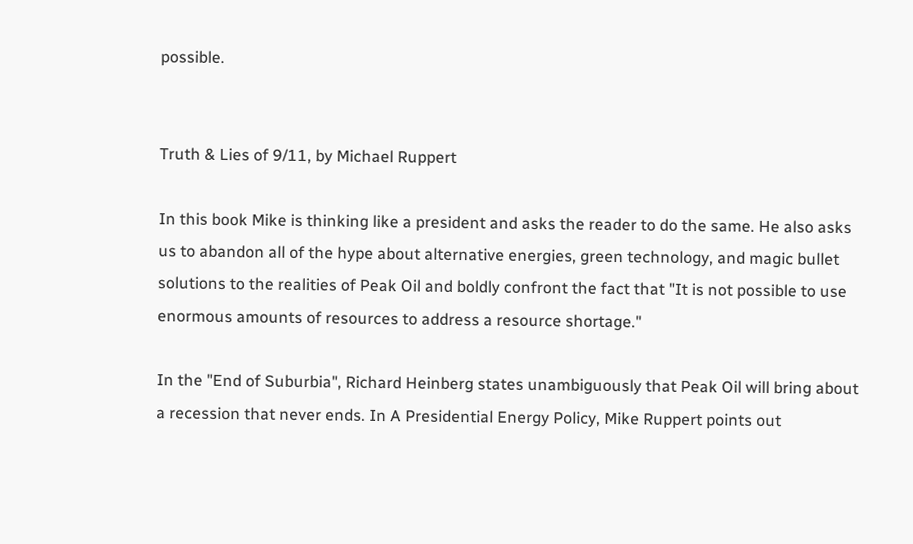possible.


Truth & Lies of 9/11, by Michael Ruppert

In this book Mike is thinking like a president and asks the reader to do the same. He also asks us to abandon all of the hype about alternative energies, green technology, and magic bullet solutions to the realities of Peak Oil and boldly confront the fact that "It is not possible to use enormous amounts of resources to address a resource shortage."

In the "End of Suburbia", Richard Heinberg states unambiguously that Peak Oil will bring about a recession that never ends. In A Presidential Energy Policy, Mike Ruppert points out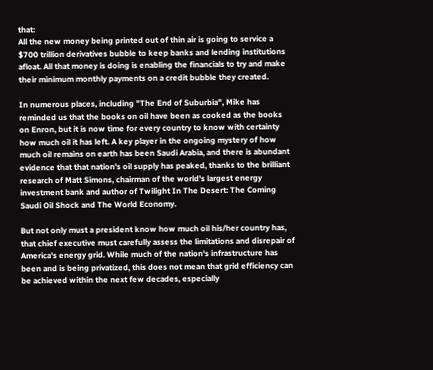that:
All the new money being printed out of thin air is going to service a $700 trillion derivatives bubble to keep banks and lending institutions afloat. All that money is doing is enabling the financials to try and make their minimum monthly payments on a credit bubble they created.

In numerous places, including "The End of Suburbia", Mike has reminded us that the books on oil have been as cooked as the books on Enron, but it is now time for every country to know with certainty how much oil it has left. A key player in the ongoing mystery of how much oil remains on earth has been Saudi Arabia, and there is abundant evidence that that nation's oil supply has peaked, thanks to the brilliant research of Matt Simons, chairman of the world's largest energy investment bank and author of Twilight In The Desert: The Coming Saudi Oil Shock and The World Economy.

But not only must a president know how much oil his/her country has, that chief executive must carefully assess the limitations and disrepair of America's energy grid. While much of the nation's infrastructure has been and is being privatized, this does not mean that grid efficiency can be achieved within the next few decades, especially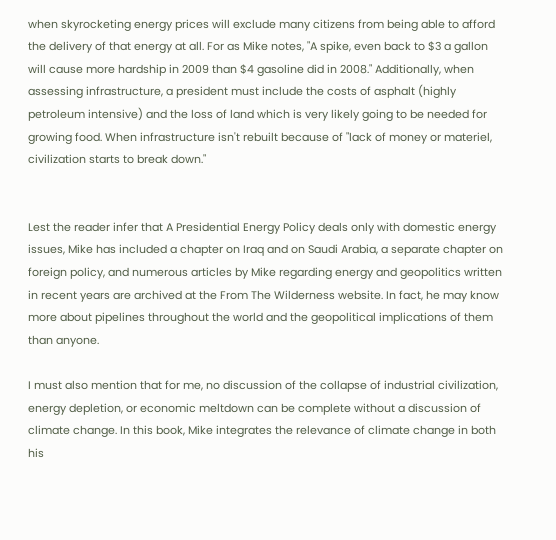when skyrocketing energy prices will exclude many citizens from being able to afford the delivery of that energy at all. For as Mike notes, "A spike, even back to $3 a gallon will cause more hardship in 2009 than $4 gasoline did in 2008." Additionally, when assessing infrastructure, a president must include the costs of asphalt (highly petroleum intensive) and the loss of land which is very likely going to be needed for growing food. When infrastructure isn't rebuilt because of "lack of money or materiel, civilization starts to break down."


Lest the reader infer that A Presidential Energy Policy deals only with domestic energy issues, Mike has included a chapter on Iraq and on Saudi Arabia, a separate chapter on foreign policy, and numerous articles by Mike regarding energy and geopolitics written in recent years are archived at the From The Wilderness website. In fact, he may know more about pipelines throughout the world and the geopolitical implications of them than anyone.

I must also mention that for me, no discussion of the collapse of industrial civilization, energy depletion, or economic meltdown can be complete without a discussion of climate change. In this book, Mike integrates the relevance of climate change in both his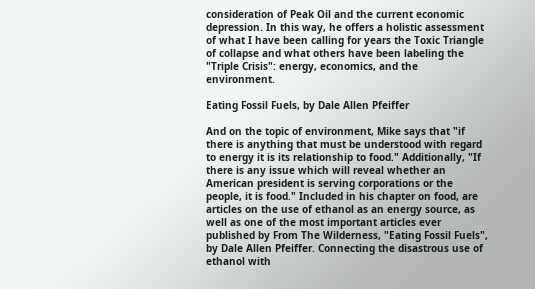consideration of Peak Oil and the current economic depression. In this way, he offers a holistic assessment of what I have been calling for years the Toxic Triangle of collapse and what others have been labeling the "Triple Crisis": energy, economics, and the environment.

Eating Fossil Fuels, by Dale Allen Pfeiffer

And on the topic of environment, Mike says that "if there is anything that must be understood with regard to energy it is its relationship to food." Additionally, "If there is any issue which will reveal whether an American president is serving corporations or the people, it is food." Included in his chapter on food, are articles on the use of ethanol as an energy source, as well as one of the most important articles ever published by From The Wilderness, "Eating Fossil Fuels", by Dale Allen Pfeiffer. Connecting the disastrous use of ethanol with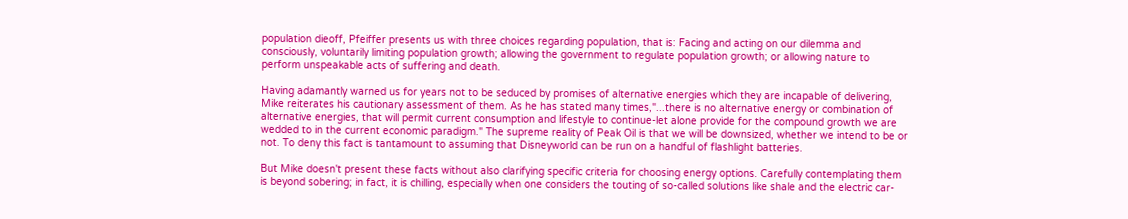population dieoff, Pfeiffer presents us with three choices regarding population, that is: Facing and acting on our dilemma and consciously, voluntarily limiting population growth; allowing the government to regulate population growth; or allowing nature to perform unspeakable acts of suffering and death.

Having adamantly warned us for years not to be seduced by promises of alternative energies which they are incapable of delivering, Mike reiterates his cautionary assessment of them. As he has stated many times,"...there is no alternative energy or combination of alternative energies, that will permit current consumption and lifestyle to continue-let alone provide for the compound growth we are wedded to in the current economic paradigm." The supreme reality of Peak Oil is that we will be downsized, whether we intend to be or not. To deny this fact is tantamount to assuming that Disneyworld can be run on a handful of flashlight batteries.

But Mike doesn't present these facts without also clarifying specific criteria for choosing energy options. Carefully contemplating them is beyond sobering; in fact, it is chilling, especially when one considers the touting of so-called solutions like shale and the electric car-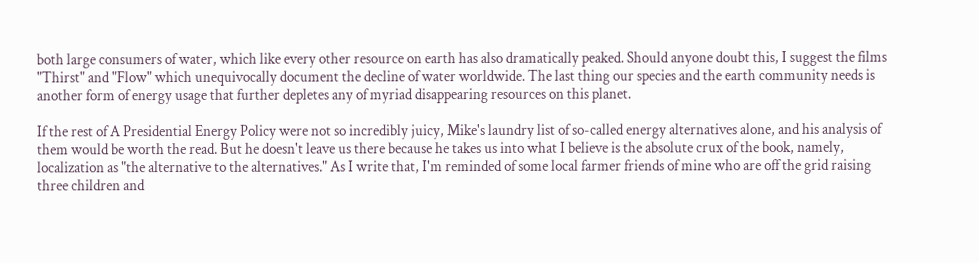both large consumers of water, which like every other resource on earth has also dramatically peaked. Should anyone doubt this, I suggest the films "Thirst" and "Flow" which unequivocally document the decline of water worldwide. The last thing our species and the earth community needs is another form of energy usage that further depletes any of myriad disappearing resources on this planet.

If the rest of A Presidential Energy Policy were not so incredibly juicy, Mike's laundry list of so-called energy alternatives alone, and his analysis of them would be worth the read. But he doesn't leave us there because he takes us into what I believe is the absolute crux of the book, namely, localization as "the alternative to the alternatives." As I write that, I'm reminded of some local farmer friends of mine who are off the grid raising three children and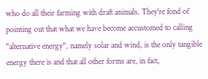who do all their farming with draft animals. They're fond of pointing out that what we have become accustomed to calling "alternative energy", namely solar and wind, is the only tangible energy there is and that all other forms are, in fact,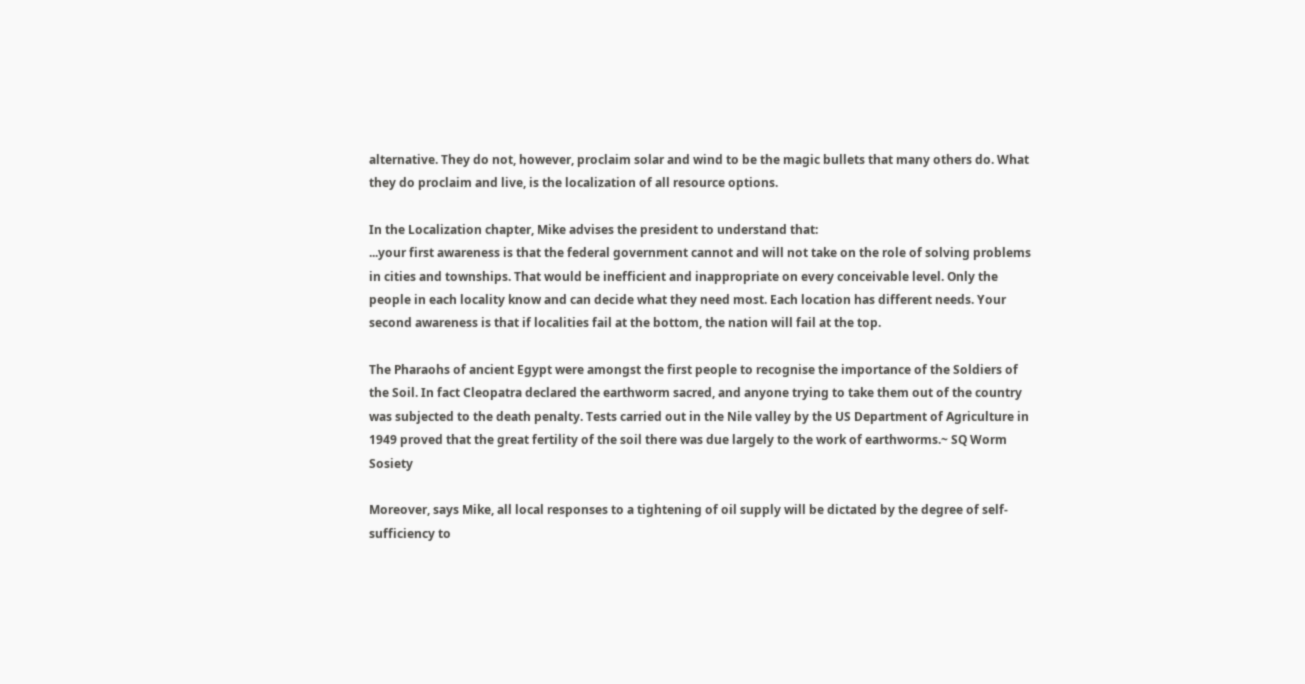alternative. They do not, however, proclaim solar and wind to be the magic bullets that many others do. What they do proclaim and live, is the localization of all resource options.

In the Localization chapter, Mike advises the president to understand that:
...your first awareness is that the federal government cannot and will not take on the role of solving problems in cities and townships. That would be inefficient and inappropriate on every conceivable level. Only the people in each locality know and can decide what they need most. Each location has different needs. Your second awareness is that if localities fail at the bottom, the nation will fail at the top.

The Pharaohs of ancient Egypt were amongst the first people to recognise the importance of the Soldiers of the Soil. In fact Cleopatra declared the earthworm sacred, and anyone trying to take them out of the country was subjected to the death penalty. Tests carried out in the Nile valley by the US Department of Agriculture in 1949 proved that the great fertility of the soil there was due largely to the work of earthworms.~ SQ Worm Sosiety

Moreover, says Mike, all local responses to a tightening of oil supply will be dictated by the degree of self-sufficiency to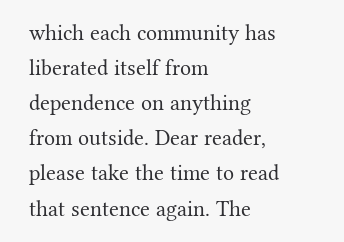which each community has liberated itself from dependence on anything from outside. Dear reader, please take the time to read that sentence again. The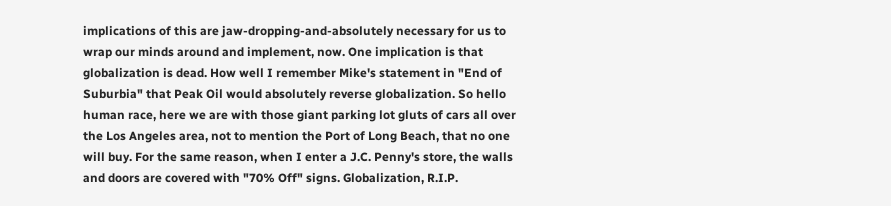implications of this are jaw-dropping-and-absolutely necessary for us to wrap our minds around and implement, now. One implication is that globalization is dead. How well I remember Mike's statement in "End of Suburbia" that Peak Oil would absolutely reverse globalization. So hello human race, here we are with those giant parking lot gluts of cars all over the Los Angeles area, not to mention the Port of Long Beach, that no one will buy. For the same reason, when I enter a J.C. Penny's store, the walls and doors are covered with "70% Off" signs. Globalization, R.I.P.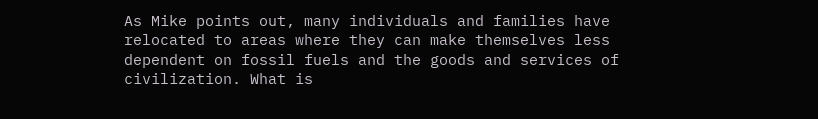As Mike points out, many individuals and families have relocated to areas where they can make themselves less dependent on fossil fuels and the goods and services of civilization. What is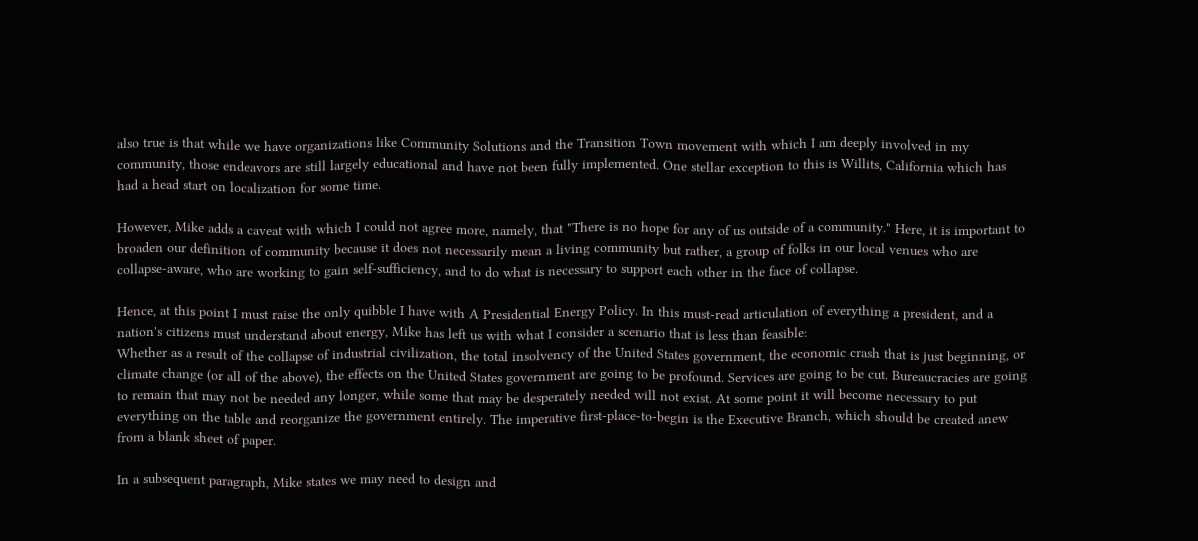also true is that while we have organizations like Community Solutions and the Transition Town movement with which I am deeply involved in my community, those endeavors are still largely educational and have not been fully implemented. One stellar exception to this is Willits, California which has had a head start on localization for some time.

However, Mike adds a caveat with which I could not agree more, namely, that "There is no hope for any of us outside of a community." Here, it is important to broaden our definition of community because it does not necessarily mean a living community but rather, a group of folks in our local venues who are collapse-aware, who are working to gain self-sufficiency, and to do what is necessary to support each other in the face of collapse.

Hence, at this point I must raise the only quibble I have with A Presidential Energy Policy. In this must-read articulation of everything a president, and a nation's citizens must understand about energy, Mike has left us with what I consider a scenario that is less than feasible:
Whether as a result of the collapse of industrial civilization, the total insolvency of the United States government, the economic crash that is just beginning, or climate change (or all of the above), the effects on the United States government are going to be profound. Services are going to be cut. Bureaucracies are going to remain that may not be needed any longer, while some that may be desperately needed will not exist. At some point it will become necessary to put everything on the table and reorganize the government entirely. The imperative first-place-to-begin is the Executive Branch, which should be created anew from a blank sheet of paper.

In a subsequent paragraph, Mike states we may need to design and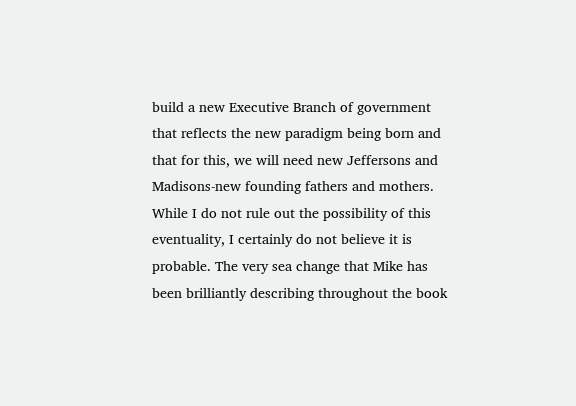build a new Executive Branch of government that reflects the new paradigm being born and that for this, we will need new Jeffersons and Madisons-new founding fathers and mothers. While I do not rule out the possibility of this eventuality, I certainly do not believe it is probable. The very sea change that Mike has been brilliantly describing throughout the book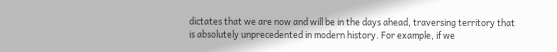dictates that we are now and will be in the days ahead, traversing territory that is absolutely unprecedented in modern history. For example, if we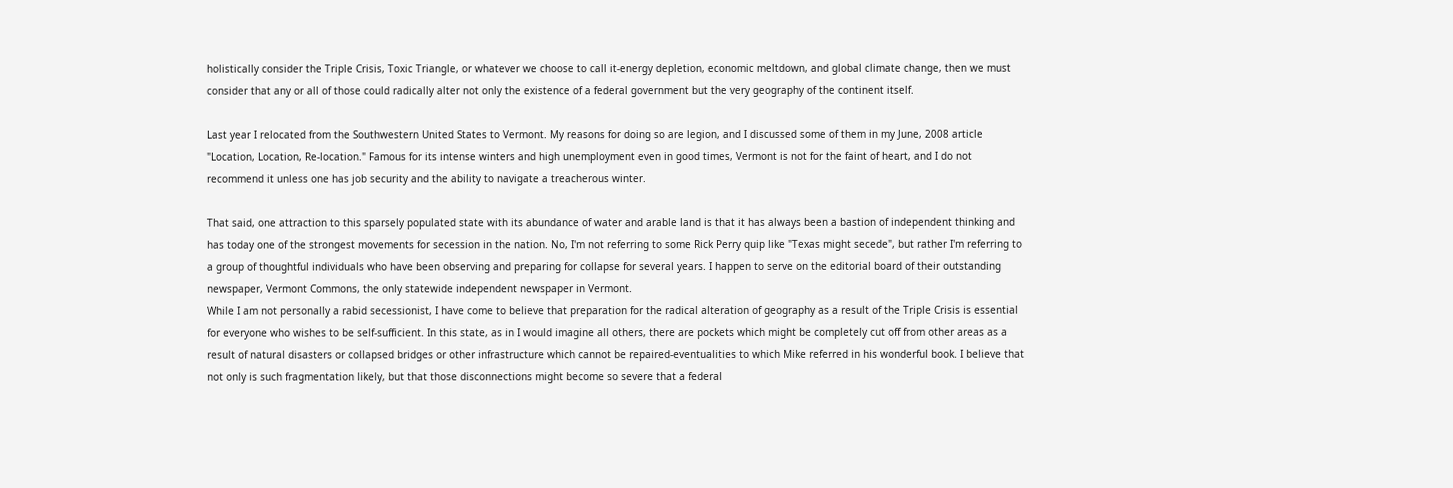holistically consider the Triple Crisis, Toxic Triangle, or whatever we choose to call it-energy depletion, economic meltdown, and global climate change, then we must consider that any or all of those could radically alter not only the existence of a federal government but the very geography of the continent itself.

Last year I relocated from the Southwestern United States to Vermont. My reasons for doing so are legion, and I discussed some of them in my June, 2008 article "Location, Location, Re-location." Famous for its intense winters and high unemployment even in good times, Vermont is not for the faint of heart, and I do not recommend it unless one has job security and the ability to navigate a treacherous winter.

That said, one attraction to this sparsely populated state with its abundance of water and arable land is that it has always been a bastion of independent thinking and has today one of the strongest movements for secession in the nation. No, I'm not referring to some Rick Perry quip like "Texas might secede", but rather I'm referring to a group of thoughtful individuals who have been observing and preparing for collapse for several years. I happen to serve on the editorial board of their outstanding newspaper, Vermont Commons, the only statewide independent newspaper in Vermont.
While I am not personally a rabid secessionist, I have come to believe that preparation for the radical alteration of geography as a result of the Triple Crisis is essential for everyone who wishes to be self-sufficient. In this state, as in I would imagine all others, there are pockets which might be completely cut off from other areas as a result of natural disasters or collapsed bridges or other infrastructure which cannot be repaired-eventualities to which Mike referred in his wonderful book. I believe that not only is such fragmentation likely, but that those disconnections might become so severe that a federal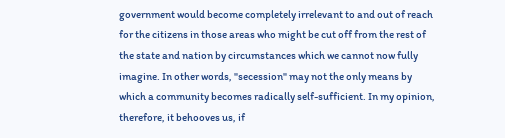government would become completely irrelevant to and out of reach for the citizens in those areas who might be cut off from the rest of the state and nation by circumstances which we cannot now fully imagine. In other words, "secession" may not the only means by which a community becomes radically self-sufficient. In my opinion, therefore, it behooves us, if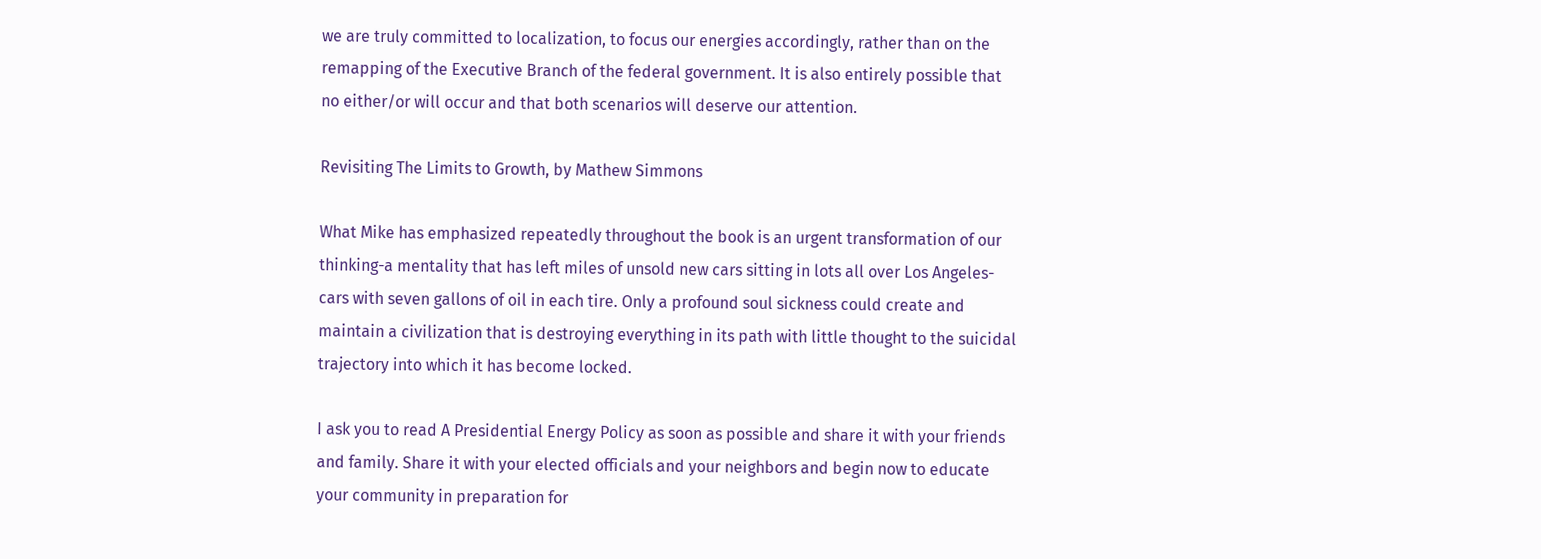we are truly committed to localization, to focus our energies accordingly, rather than on the remapping of the Executive Branch of the federal government. It is also entirely possible that no either/or will occur and that both scenarios will deserve our attention.

Revisiting The Limits to Growth, by Mathew Simmons

What Mike has emphasized repeatedly throughout the book is an urgent transformation of our thinking-a mentality that has left miles of unsold new cars sitting in lots all over Los Angeles-cars with seven gallons of oil in each tire. Only a profound soul sickness could create and maintain a civilization that is destroying everything in its path with little thought to the suicidal trajectory into which it has become locked.

I ask you to read A Presidential Energy Policy as soon as possible and share it with your friends and family. Share it with your elected officials and your neighbors and begin now to educate your community in preparation for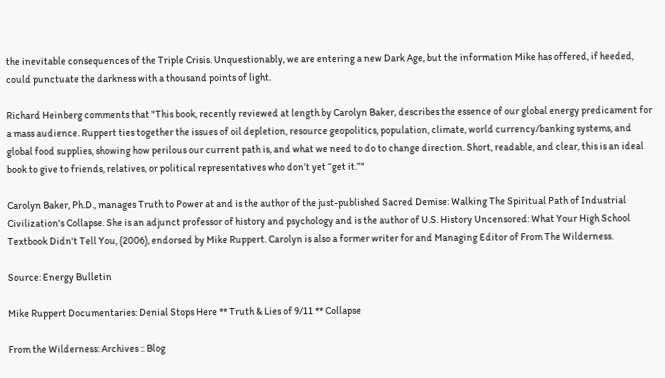the inevitable consequences of the Triple Crisis. Unquestionably, we are entering a new Dark Age, but the information Mike has offered, if heeded, could punctuate the darkness with a thousand points of light.

Richard Heinberg comments that "This book, recently reviewed at length by Carolyn Baker, describes the essence of our global energy predicament for a mass audience. Ruppert ties together the issues of oil depletion, resource geopolitics, population, climate, world currency/banking systems, and global food supplies, showing how perilous our current path is, and what we need to do to change direction. Short, readable, and clear, this is an ideal book to give to friends, relatives, or political representatives who don’t yet “get it.”"

Carolyn Baker, Ph.D., manages Truth to Power at and is the author of the just-published Sacred Demise: Walking The Spiritual Path of Industrial Civilization's Collapse. She is an adjunct professor of history and psychology and is the author of U.S. History Uncensored: What Your High School Textbook Didn't Tell You, (2006), endorsed by Mike Ruppert. Carolyn is also a former writer for and Managing Editor of From The Wilderness.

Source: Energy Bulletin

Mike Ruppert Documentaries: Denial Stops Here ** Truth & Lies of 9/11 ** Collapse

From the Wilderness: Archives :: Blog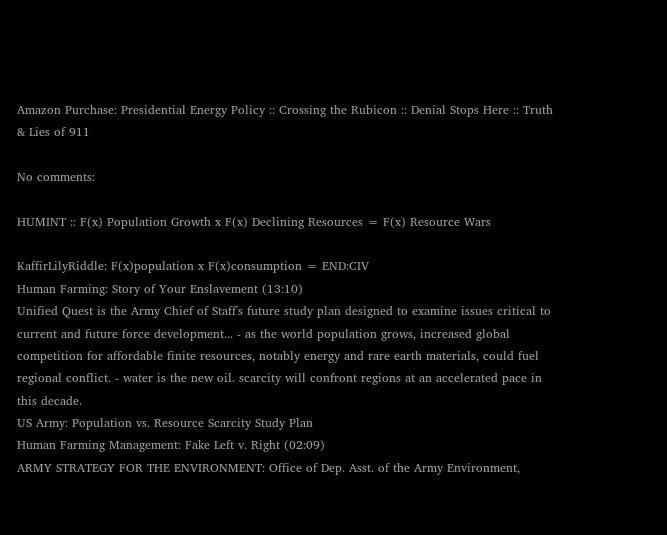Amazon Purchase: Presidential Energy Policy :: Crossing the Rubicon :: Denial Stops Here :: Truth & Lies of 911

No comments:

HUMINT :: F(x) Population Growth x F(x) Declining Resources = F(x) Resource Wars

KaffirLilyRiddle: F(x)population x F(x)consumption = END:CIV
Human Farming: Story of Your Enslavement (13:10)
Unified Quest is the Army Chief of Staff's future study plan designed to examine issues critical to current and future force development... - as the world population grows, increased global competition for affordable finite resources, notably energy and rare earth materials, could fuel regional conflict. - water is the new oil. scarcity will confront regions at an accelerated pace in this decade.
US Army: Population vs. Resource Scarcity Study Plan
Human Farming Management: Fake Left v. Right (02:09)
ARMY STRATEGY FOR THE ENVIRONMENT: Office of Dep. Asst. of the Army Environment,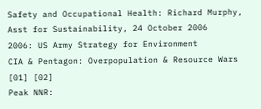Safety and Occupational Health: Richard Murphy, Asst for Sustainability, 24 October 2006
2006: US Army Strategy for Environment
CIA & Pentagon: Overpopulation & Resource Wars [01] [02]
Peak NNR: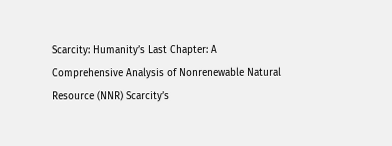Scarcity: Humanity’s Last Chapter: A Comprehensive Analysis of Nonrenewable Natural Resource (NNR) Scarcity’s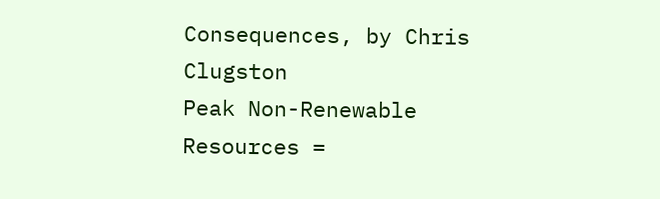Consequences, by Chris Clugston
Peak Non-Renewable Resources =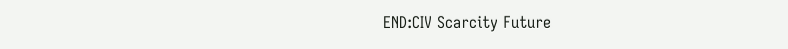END:CIV Scarcity Future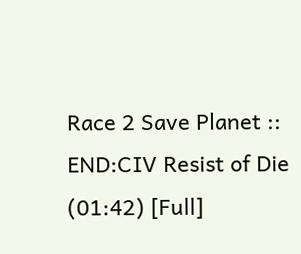Race 2 Save Planet :: END:CIV Resist of Die (01:42) [Full]